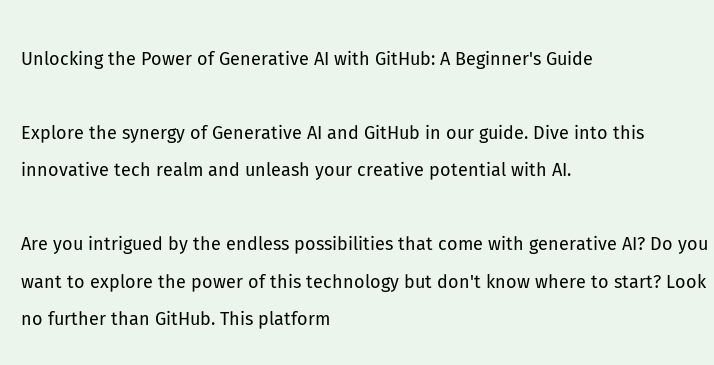Unlocking the Power of Generative AI with GitHub: A Beginner's Guide

Explore the synergy of Generative AI and GitHub in our guide. Dive into this innovative tech realm and unleash your creative potential with AI.

Are you intrigued by the endless possibilities that come with generative AI? Do you want to explore the power of this technology but don't know where to start? Look no further than GitHub. This platform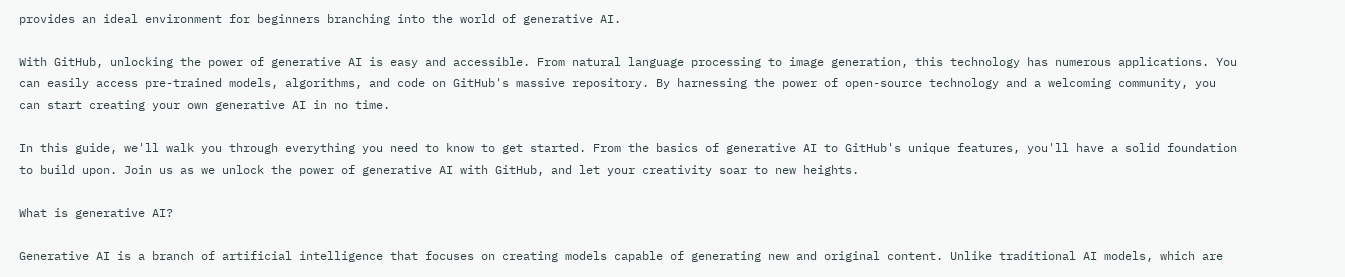provides an ideal environment for beginners branching into the world of generative AI.

With GitHub, unlocking the power of generative AI is easy and accessible. From natural language processing to image generation, this technology has numerous applications. You can easily access pre-trained models, algorithms, and code on GitHub's massive repository. By harnessing the power of open-source technology and a welcoming community, you can start creating your own generative AI in no time.

In this guide, we'll walk you through everything you need to know to get started. From the basics of generative AI to GitHub's unique features, you'll have a solid foundation to build upon. Join us as we unlock the power of generative AI with GitHub, and let your creativity soar to new heights.

What is generative AI?

Generative AI is a branch of artificial intelligence that focuses on creating models capable of generating new and original content. Unlike traditional AI models, which are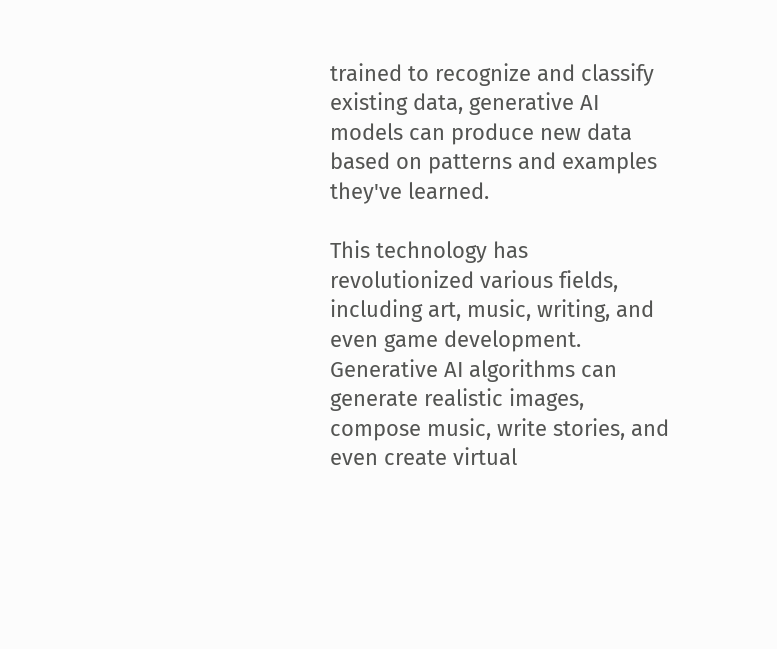trained to recognize and classify existing data, generative AI models can produce new data based on patterns and examples they've learned.

This technology has revolutionized various fields, including art, music, writing, and even game development. Generative AI algorithms can generate realistic images, compose music, write stories, and even create virtual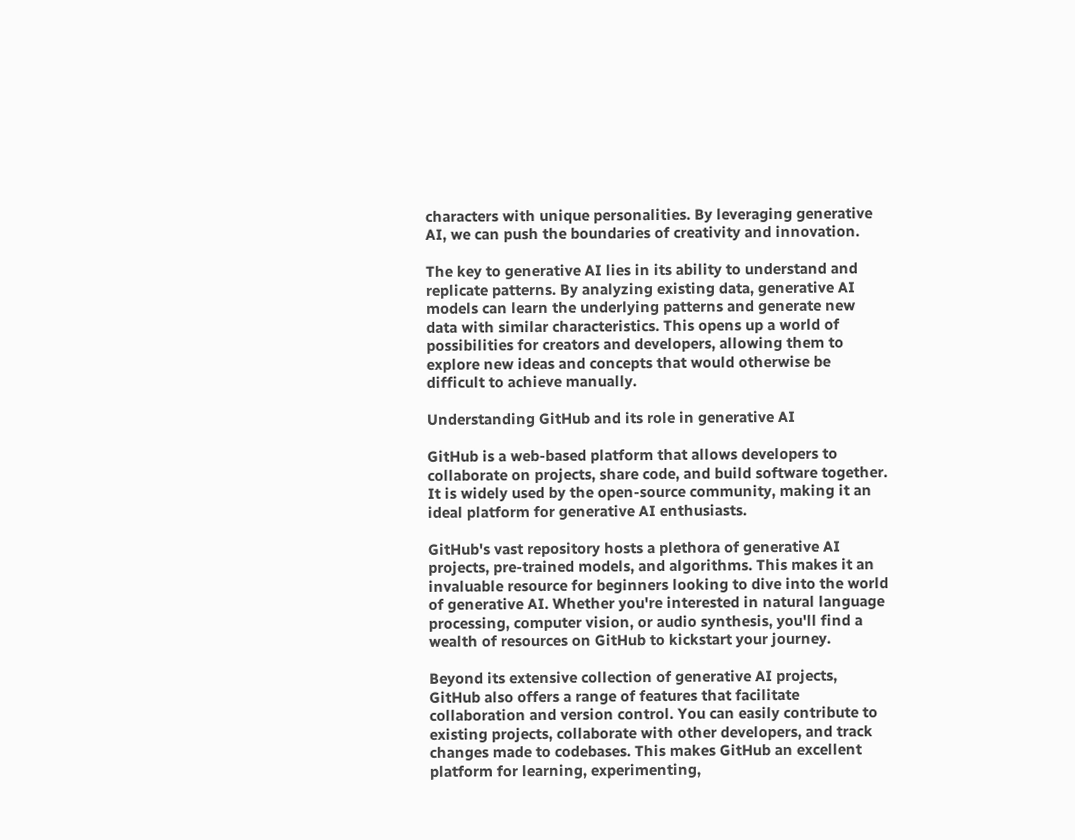characters with unique personalities. By leveraging generative AI, we can push the boundaries of creativity and innovation.

The key to generative AI lies in its ability to understand and replicate patterns. By analyzing existing data, generative AI models can learn the underlying patterns and generate new data with similar characteristics. This opens up a world of possibilities for creators and developers, allowing them to explore new ideas and concepts that would otherwise be difficult to achieve manually.

Understanding GitHub and its role in generative AI

GitHub is a web-based platform that allows developers to collaborate on projects, share code, and build software together. It is widely used by the open-source community, making it an ideal platform for generative AI enthusiasts.

GitHub's vast repository hosts a plethora of generative AI projects, pre-trained models, and algorithms. This makes it an invaluable resource for beginners looking to dive into the world of generative AI. Whether you're interested in natural language processing, computer vision, or audio synthesis, you'll find a wealth of resources on GitHub to kickstart your journey.

Beyond its extensive collection of generative AI projects, GitHub also offers a range of features that facilitate collaboration and version control. You can easily contribute to existing projects, collaborate with other developers, and track changes made to codebases. This makes GitHub an excellent platform for learning, experimenting,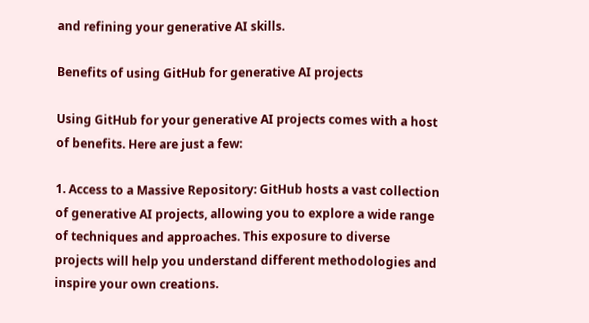and refining your generative AI skills.

Benefits of using GitHub for generative AI projects

Using GitHub for your generative AI projects comes with a host of benefits. Here are just a few:

1. Access to a Massive Repository: GitHub hosts a vast collection of generative AI projects, allowing you to explore a wide range of techniques and approaches. This exposure to diverse projects will help you understand different methodologies and inspire your own creations.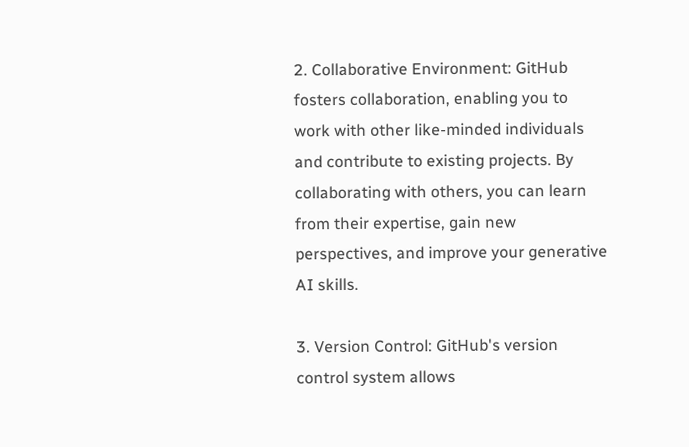2. Collaborative Environment: GitHub fosters collaboration, enabling you to work with other like-minded individuals and contribute to existing projects. By collaborating with others, you can learn from their expertise, gain new perspectives, and improve your generative AI skills.

3. Version Control: GitHub's version control system allows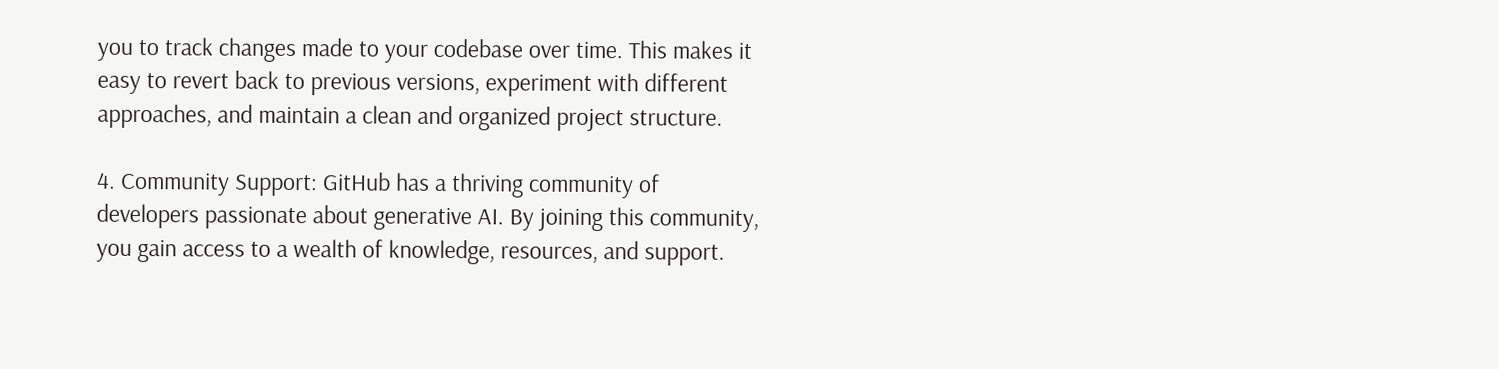you to track changes made to your codebase over time. This makes it easy to revert back to previous versions, experiment with different approaches, and maintain a clean and organized project structure.

4. Community Support: GitHub has a thriving community of developers passionate about generative AI. By joining this community, you gain access to a wealth of knowledge, resources, and support.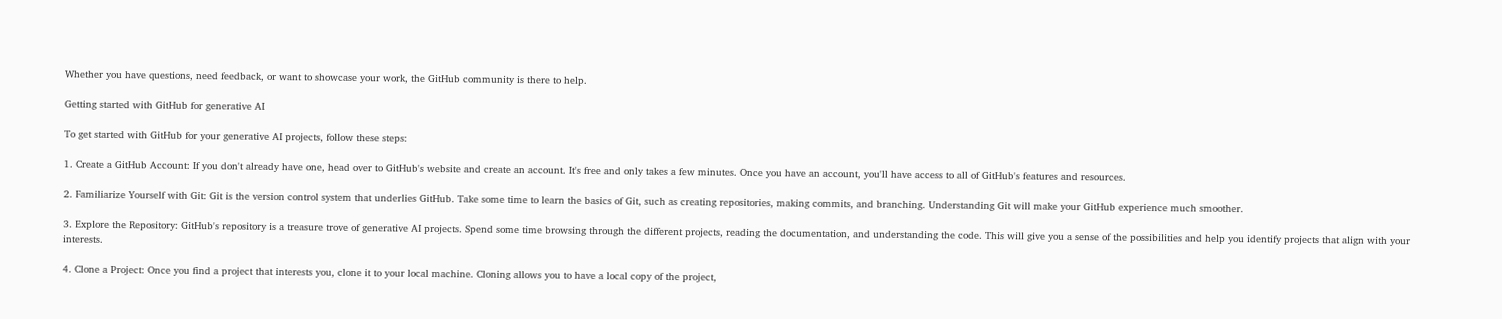Whether you have questions, need feedback, or want to showcase your work, the GitHub community is there to help.

Getting started with GitHub for generative AI

To get started with GitHub for your generative AI projects, follow these steps:

1. Create a GitHub Account: If you don't already have one, head over to GitHub's website and create an account. It's free and only takes a few minutes. Once you have an account, you'll have access to all of GitHub's features and resources.

2. Familiarize Yourself with Git: Git is the version control system that underlies GitHub. Take some time to learn the basics of Git, such as creating repositories, making commits, and branching. Understanding Git will make your GitHub experience much smoother.

3. Explore the Repository: GitHub's repository is a treasure trove of generative AI projects. Spend some time browsing through the different projects, reading the documentation, and understanding the code. This will give you a sense of the possibilities and help you identify projects that align with your interests.

4. Clone a Project: Once you find a project that interests you, clone it to your local machine. Cloning allows you to have a local copy of the project,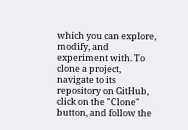which you can explore, modify, and experiment with. To clone a project, navigate to its repository on GitHub, click on the "Clone" button, and follow the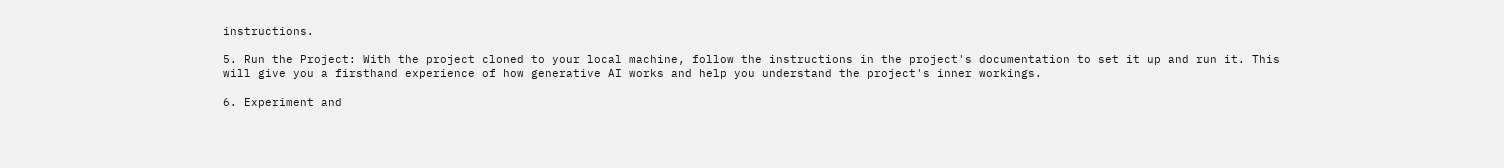instructions.

5. Run the Project: With the project cloned to your local machine, follow the instructions in the project's documentation to set it up and run it. This will give you a firsthand experience of how generative AI works and help you understand the project's inner workings.

6. Experiment and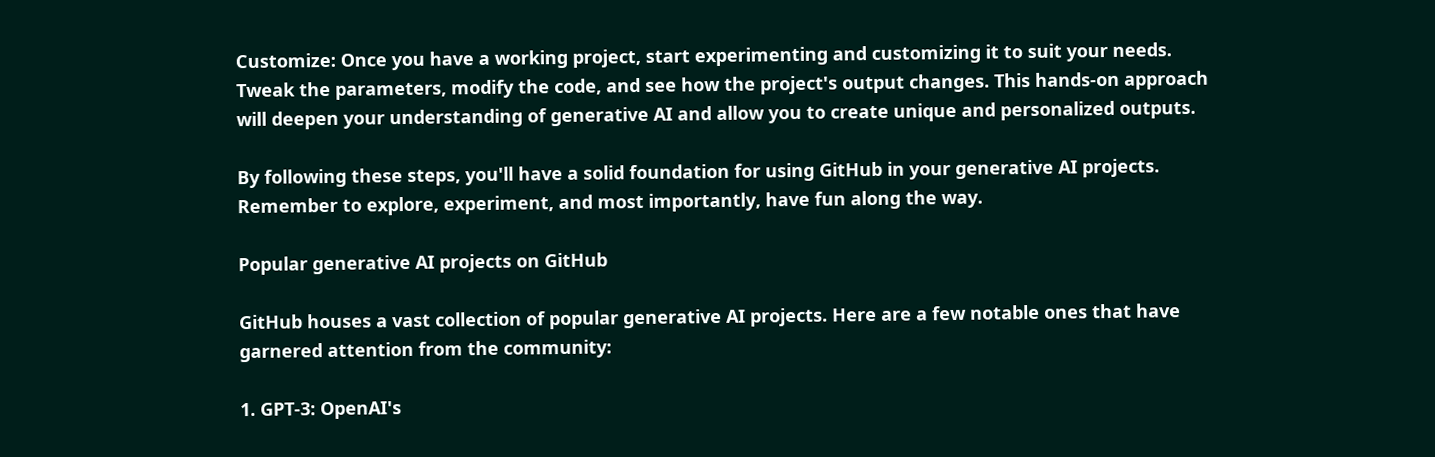Customize: Once you have a working project, start experimenting and customizing it to suit your needs. Tweak the parameters, modify the code, and see how the project's output changes. This hands-on approach will deepen your understanding of generative AI and allow you to create unique and personalized outputs.

By following these steps, you'll have a solid foundation for using GitHub in your generative AI projects. Remember to explore, experiment, and most importantly, have fun along the way.

Popular generative AI projects on GitHub

GitHub houses a vast collection of popular generative AI projects. Here are a few notable ones that have garnered attention from the community:

1. GPT-3: OpenAI's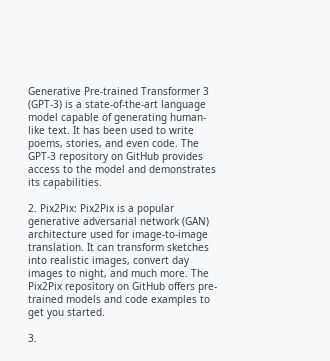Generative Pre-trained Transformer 3 (GPT-3) is a state-of-the-art language model capable of generating human-like text. It has been used to write poems, stories, and even code. The GPT-3 repository on GitHub provides access to the model and demonstrates its capabilities.

2. Pix2Pix: Pix2Pix is a popular generative adversarial network (GAN) architecture used for image-to-image translation. It can transform sketches into realistic images, convert day images to night, and much more. The Pix2Pix repository on GitHub offers pre-trained models and code examples to get you started.

3.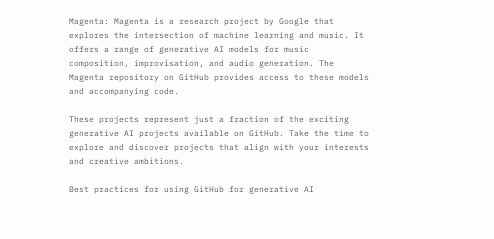Magenta: Magenta is a research project by Google that explores the intersection of machine learning and music. It offers a range of generative AI models for music composition, improvisation, and audio generation. The Magenta repository on GitHub provides access to these models and accompanying code.

These projects represent just a fraction of the exciting generative AI projects available on GitHub. Take the time to explore and discover projects that align with your interests and creative ambitions.

Best practices for using GitHub for generative AI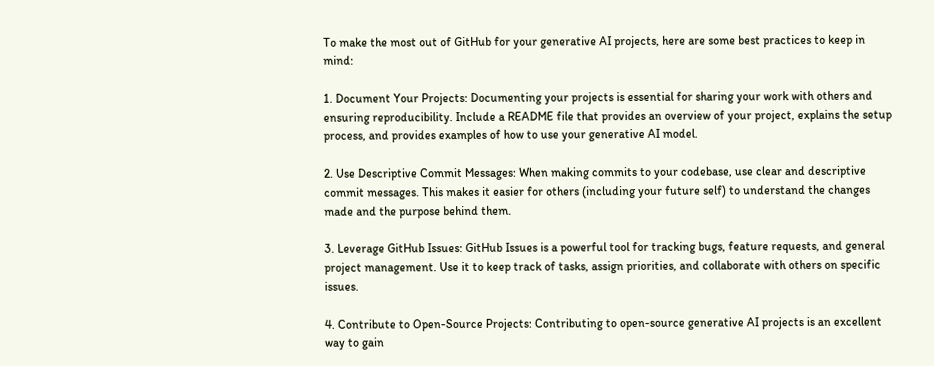To make the most out of GitHub for your generative AI projects, here are some best practices to keep in mind:

1. Document Your Projects: Documenting your projects is essential for sharing your work with others and ensuring reproducibility. Include a README file that provides an overview of your project, explains the setup process, and provides examples of how to use your generative AI model.

2. Use Descriptive Commit Messages: When making commits to your codebase, use clear and descriptive commit messages. This makes it easier for others (including your future self) to understand the changes made and the purpose behind them.

3. Leverage GitHub Issues: GitHub Issues is a powerful tool for tracking bugs, feature requests, and general project management. Use it to keep track of tasks, assign priorities, and collaborate with others on specific issues.

4. Contribute to Open-Source Projects: Contributing to open-source generative AI projects is an excellent way to gain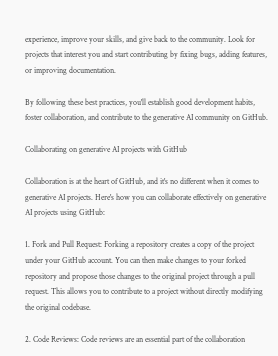experience, improve your skills, and give back to the community. Look for projects that interest you and start contributing by fixing bugs, adding features, or improving documentation.

By following these best practices, you'll establish good development habits, foster collaboration, and contribute to the generative AI community on GitHub.

Collaborating on generative AI projects with GitHub

Collaboration is at the heart of GitHub, and it's no different when it comes to generative AI projects. Here's how you can collaborate effectively on generative AI projects using GitHub:

1. Fork and Pull Request: Forking a repository creates a copy of the project under your GitHub account. You can then make changes to your forked repository and propose those changes to the original project through a pull request. This allows you to contribute to a project without directly modifying the original codebase.

2. Code Reviews: Code reviews are an essential part of the collaboration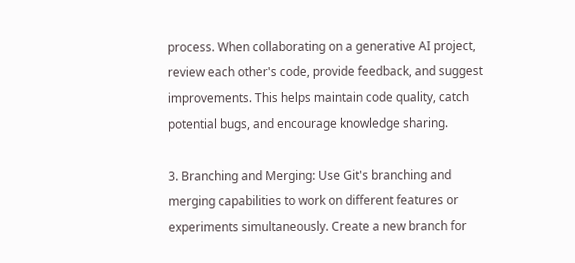process. When collaborating on a generative AI project, review each other's code, provide feedback, and suggest improvements. This helps maintain code quality, catch potential bugs, and encourage knowledge sharing.

3. Branching and Merging: Use Git's branching and merging capabilities to work on different features or experiments simultaneously. Create a new branch for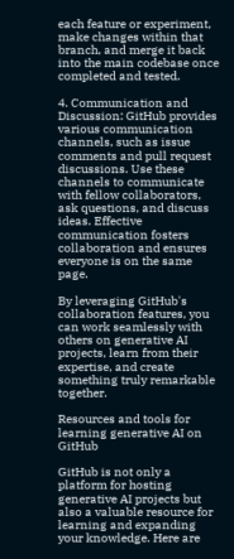each feature or experiment, make changes within that branch, and merge it back into the main codebase once completed and tested.

4. Communication and Discussion: GitHub provides various communication channels, such as issue comments and pull request discussions. Use these channels to communicate with fellow collaborators, ask questions, and discuss ideas. Effective communication fosters collaboration and ensures everyone is on the same page.

By leveraging GitHub's collaboration features, you can work seamlessly with others on generative AI projects, learn from their expertise, and create something truly remarkable together.

Resources and tools for learning generative AI on GitHub

GitHub is not only a platform for hosting generative AI projects but also a valuable resource for learning and expanding your knowledge. Here are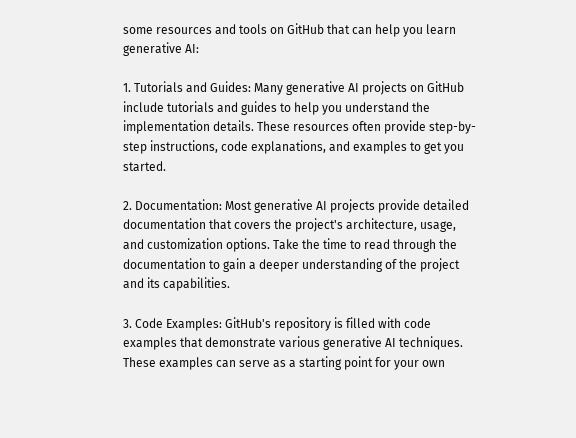some resources and tools on GitHub that can help you learn generative AI:

1. Tutorials and Guides: Many generative AI projects on GitHub include tutorials and guides to help you understand the implementation details. These resources often provide step-by-step instructions, code explanations, and examples to get you started.

2. Documentation: Most generative AI projects provide detailed documentation that covers the project's architecture, usage, and customization options. Take the time to read through the documentation to gain a deeper understanding of the project and its capabilities.

3. Code Examples: GitHub's repository is filled with code examples that demonstrate various generative AI techniques. These examples can serve as a starting point for your own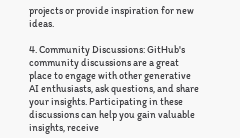projects or provide inspiration for new ideas.

4. Community Discussions: GitHub's community discussions are a great place to engage with other generative AI enthusiasts, ask questions, and share your insights. Participating in these discussions can help you gain valuable insights, receive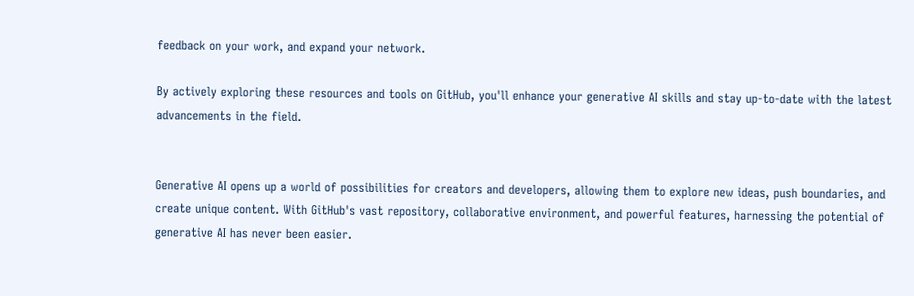feedback on your work, and expand your network.

By actively exploring these resources and tools on GitHub, you'll enhance your generative AI skills and stay up-to-date with the latest advancements in the field.


Generative AI opens up a world of possibilities for creators and developers, allowing them to explore new ideas, push boundaries, and create unique content. With GitHub's vast repository, collaborative environment, and powerful features, harnessing the potential of generative AI has never been easier.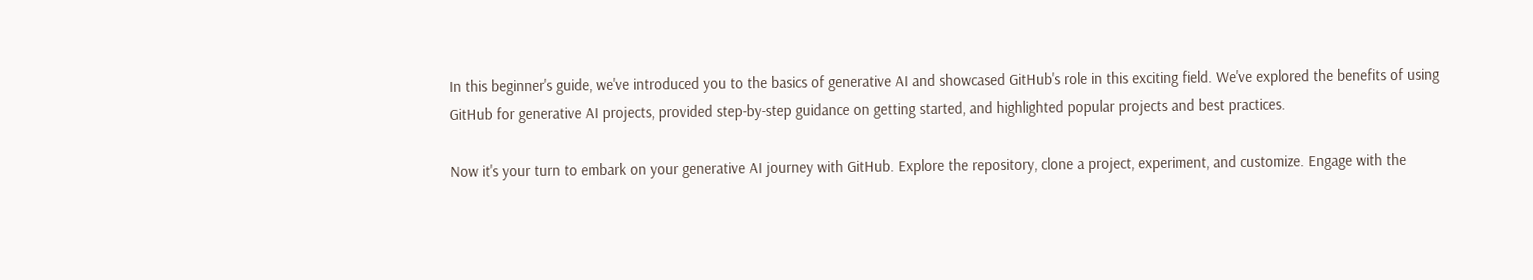In this beginner's guide, we've introduced you to the basics of generative AI and showcased GitHub's role in this exciting field. We've explored the benefits of using GitHub for generative AI projects, provided step-by-step guidance on getting started, and highlighted popular projects and best practices.

Now it's your turn to embark on your generative AI journey with GitHub. Explore the repository, clone a project, experiment, and customize. Engage with the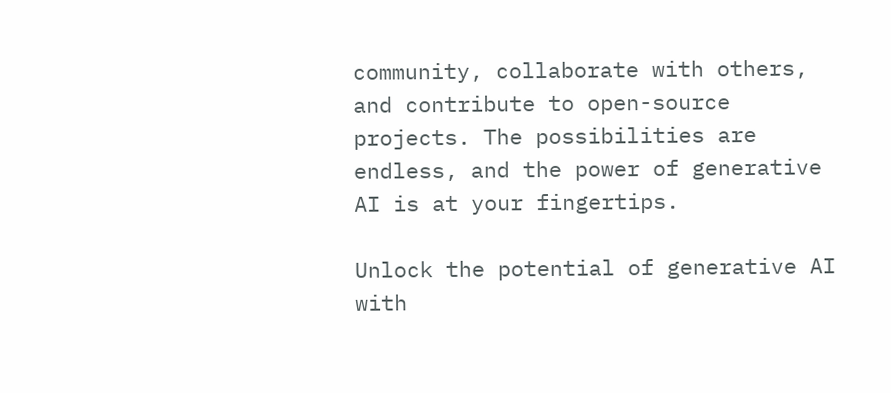community, collaborate with others, and contribute to open-source projects. The possibilities are endless, and the power of generative AI is at your fingertips.

Unlock the potential of generative AI with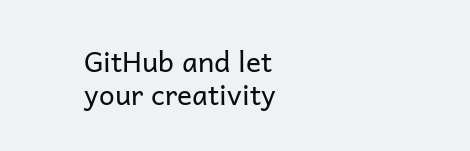GitHub and let your creativity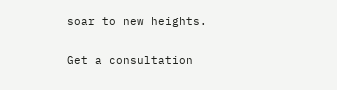soar to new heights.

Get a consultation